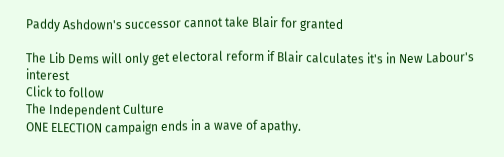Paddy Ashdown's successor cannot take Blair for granted

The Lib Dems will only get electoral reform if Blair calculates it's in New Labour's interest
Click to follow
The Independent Culture
ONE ELECTION campaign ends in a wave of apathy.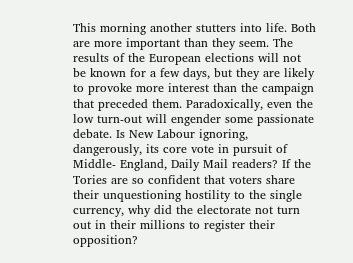This morning another stutters into life. Both are more important than they seem. The results of the European elections will not be known for a few days, but they are likely to provoke more interest than the campaign that preceded them. Paradoxically, even the low turn-out will engender some passionate debate. Is New Labour ignoring, dangerously, its core vote in pursuit of Middle- England, Daily Mail readers? If the Tories are so confident that voters share their unquestioning hostility to the single currency, why did the electorate not turn out in their millions to register their opposition?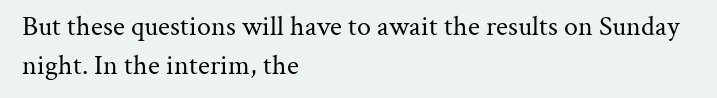But these questions will have to await the results on Sunday night. In the interim, the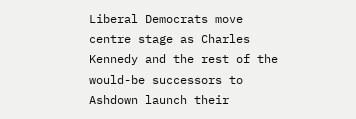Liberal Democrats move centre stage as Charles Kennedy and the rest of the would-be successors to Ashdown launch their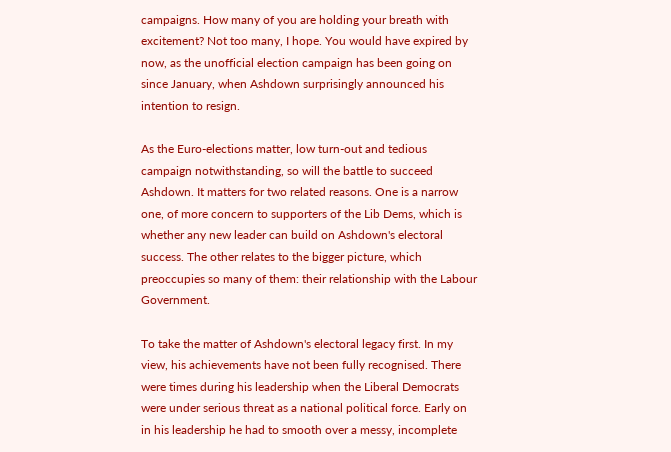campaigns. How many of you are holding your breath with excitement? Not too many, I hope. You would have expired by now, as the unofficial election campaign has been going on since January, when Ashdown surprisingly announced his intention to resign.

As the Euro-elections matter, low turn-out and tedious campaign notwithstanding, so will the battle to succeed Ashdown. It matters for two related reasons. One is a narrow one, of more concern to supporters of the Lib Dems, which is whether any new leader can build on Ashdown's electoral success. The other relates to the bigger picture, which preoccupies so many of them: their relationship with the Labour Government.

To take the matter of Ashdown's electoral legacy first. In my view, his achievements have not been fully recognised. There were times during his leadership when the Liberal Democrats were under serious threat as a national political force. Early on in his leadership he had to smooth over a messy, incomplete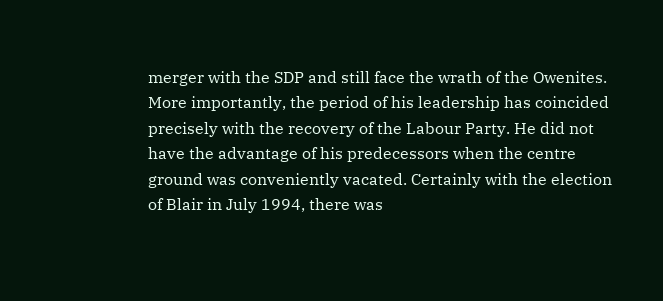merger with the SDP and still face the wrath of the Owenites. More importantly, the period of his leadership has coincided precisely with the recovery of the Labour Party. He did not have the advantage of his predecessors when the centre ground was conveniently vacated. Certainly with the election of Blair in July 1994, there was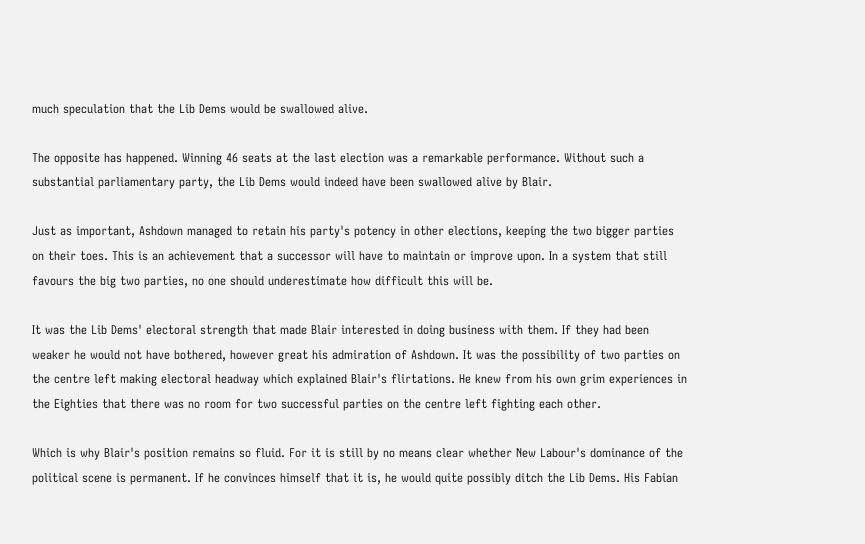much speculation that the Lib Dems would be swallowed alive.

The opposite has happened. Winning 46 seats at the last election was a remarkable performance. Without such a substantial parliamentary party, the Lib Dems would indeed have been swallowed alive by Blair.

Just as important, Ashdown managed to retain his party's potency in other elections, keeping the two bigger parties on their toes. This is an achievement that a successor will have to maintain or improve upon. In a system that still favours the big two parties, no one should underestimate how difficult this will be.

It was the Lib Dems' electoral strength that made Blair interested in doing business with them. If they had been weaker he would not have bothered, however great his admiration of Ashdown. It was the possibility of two parties on the centre left making electoral headway which explained Blair's flirtations. He knew from his own grim experiences in the Eighties that there was no room for two successful parties on the centre left fighting each other.

Which is why Blair's position remains so fluid. For it is still by no means clear whether New Labour's dominance of the political scene is permanent. If he convinces himself that it is, he would quite possibly ditch the Lib Dems. His Fabian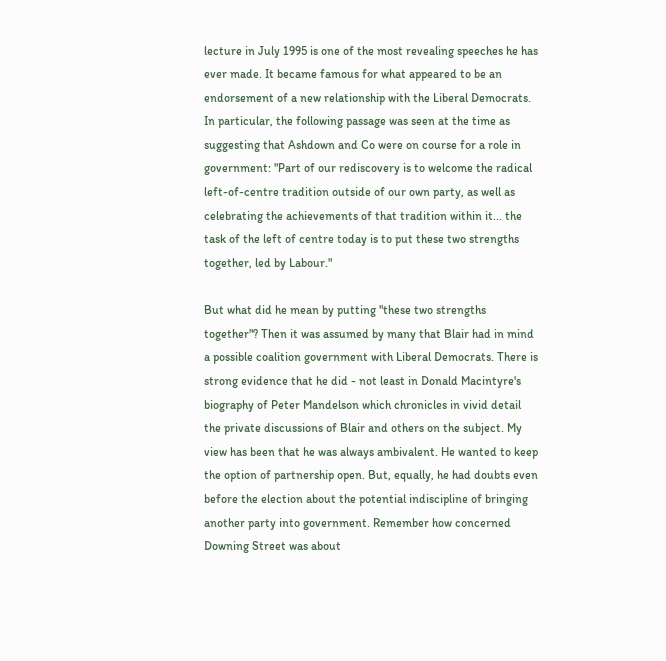lecture in July 1995 is one of the most revealing speeches he has ever made. It became famous for what appeared to be an endorsement of a new relationship with the Liberal Democrats. In particular, the following passage was seen at the time as suggesting that Ashdown and Co were on course for a role in government: "Part of our rediscovery is to welcome the radical left-of-centre tradition outside of our own party, as well as celebrating the achievements of that tradition within it... the task of the left of centre today is to put these two strengths together, led by Labour."

But what did he mean by putting "these two strengths together"? Then it was assumed by many that Blair had in mind a possible coalition government with Liberal Democrats. There is strong evidence that he did - not least in Donald Macintyre's biography of Peter Mandelson which chronicles in vivid detail the private discussions of Blair and others on the subject. My view has been that he was always ambivalent. He wanted to keep the option of partnership open. But, equally, he had doubts even before the election about the potential indiscipline of bringing another party into government. Remember how concerned Downing Street was about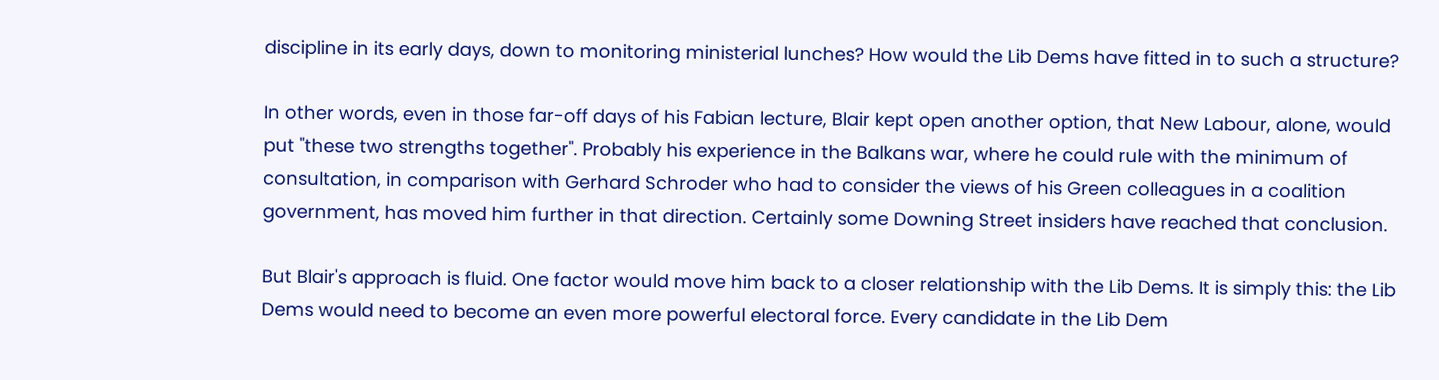discipline in its early days, down to monitoring ministerial lunches? How would the Lib Dems have fitted in to such a structure?

In other words, even in those far-off days of his Fabian lecture, Blair kept open another option, that New Labour, alone, would put "these two strengths together". Probably his experience in the Balkans war, where he could rule with the minimum of consultation, in comparison with Gerhard Schroder who had to consider the views of his Green colleagues in a coalition government, has moved him further in that direction. Certainly some Downing Street insiders have reached that conclusion.

But Blair's approach is fluid. One factor would move him back to a closer relationship with the Lib Dems. It is simply this: the Lib Dems would need to become an even more powerful electoral force. Every candidate in the Lib Dem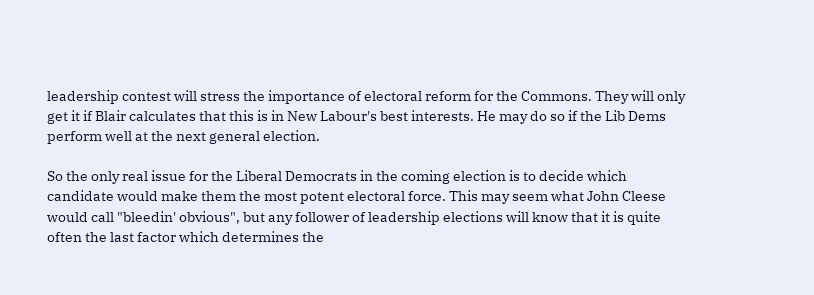leadership contest will stress the importance of electoral reform for the Commons. They will only get it if Blair calculates that this is in New Labour's best interests. He may do so if the Lib Dems perform well at the next general election.

So the only real issue for the Liberal Democrats in the coming election is to decide which candidate would make them the most potent electoral force. This may seem what John Cleese would call "bleedin' obvious", but any follower of leadership elections will know that it is quite often the last factor which determines the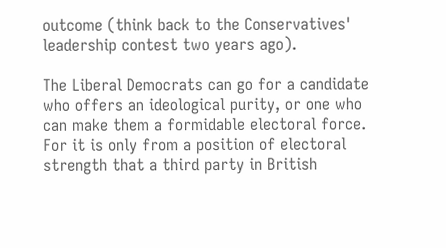outcome (think back to the Conservatives' leadership contest two years ago).

The Liberal Democrats can go for a candidate who offers an ideological purity, or one who can make them a formidable electoral force. For it is only from a position of electoral strength that a third party in British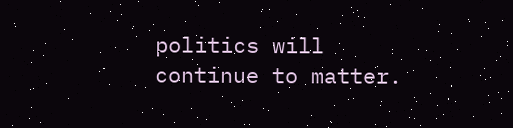politics will continue to matter.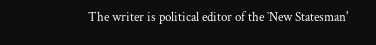The writer is political editor of the `New Statesman'